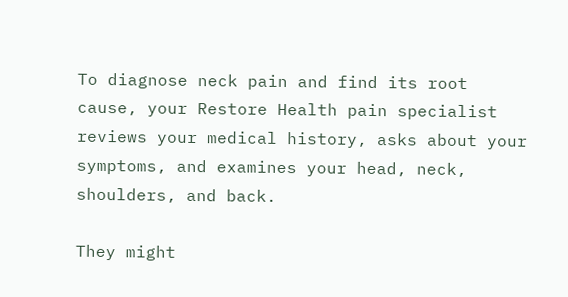To diagnose neck pain and find its root cause, your Restore Health pain specialist reviews your medical history, asks about your symptoms, and examines your head, neck, shoulders, and back.

They might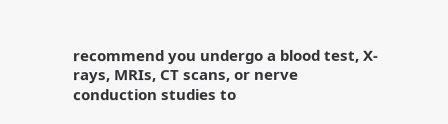recommend you undergo a blood test, X-rays, MRIs, CT scans, or nerve conduction studies to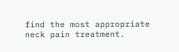find the most appropriate neck pain treatment.